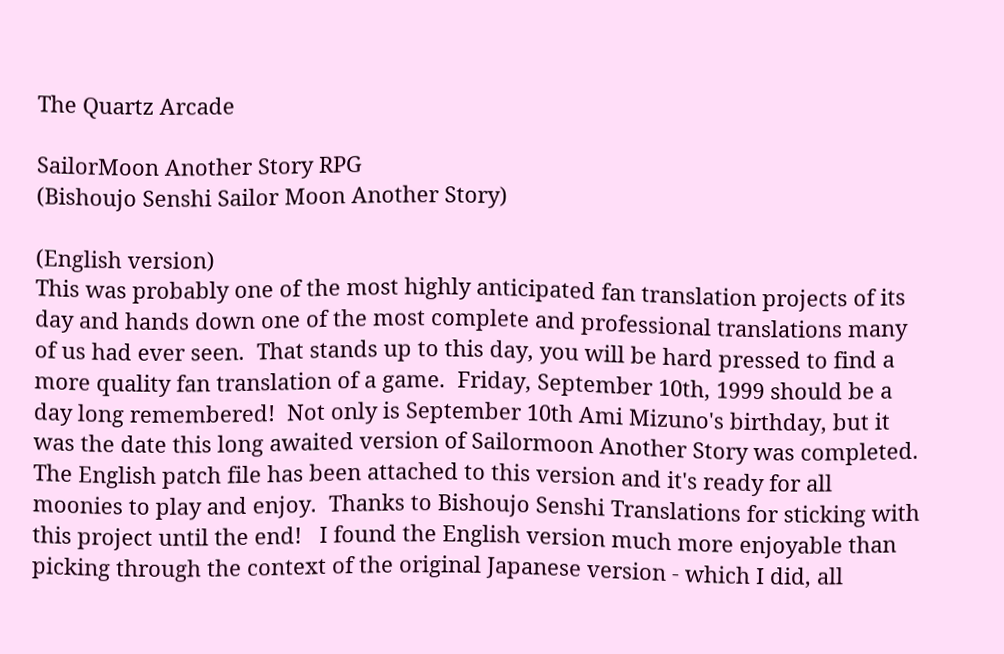The Quartz Arcade

SailorMoon Another Story RPG
(Bishoujo Senshi Sailor Moon Another Story)

(English version)
This was probably one of the most highly anticipated fan translation projects of its day and hands down one of the most complete and professional translations many of us had ever seen.  That stands up to this day, you will be hard pressed to find a more quality fan translation of a game.  Friday, September 10th, 1999 should be a day long remembered!  Not only is September 10th Ami Mizuno's birthday, but it was the date this long awaited version of Sailormoon Another Story was completed.  The English patch file has been attached to this version and it's ready for all moonies to play and enjoy.  Thanks to Bishoujo Senshi Translations for sticking with this project until the end!   I found the English version much more enjoyable than picking through the context of the original Japanese version - which I did, all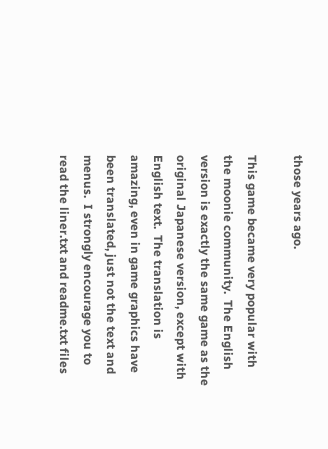those years ago.

This game became very popular with the moonie community.  The English version is exactly the same game as the original Japanese version, except with English text.  The translation is amazing, even in game graphics have been translated, just not the text and menus.  I strongly encourage you to read the liner.txt and readme.txt files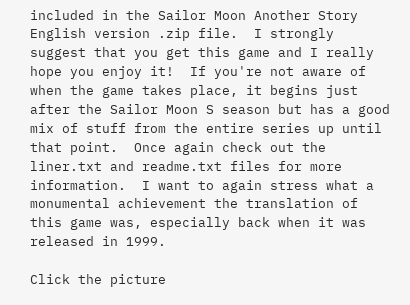included in the Sailor Moon Another Story English version .zip file.  I strongly suggest that you get this game and I really hope you enjoy it!  If you're not aware of when the game takes place, it begins just after the Sailor Moon S season but has a good mix of stuff from the entire series up until that point.  Once again check out the liner.txt and readme.txt files for more information.  I want to again stress what a monumental achievement the translation of this game was, especially back when it was released in 1999.

Click the picture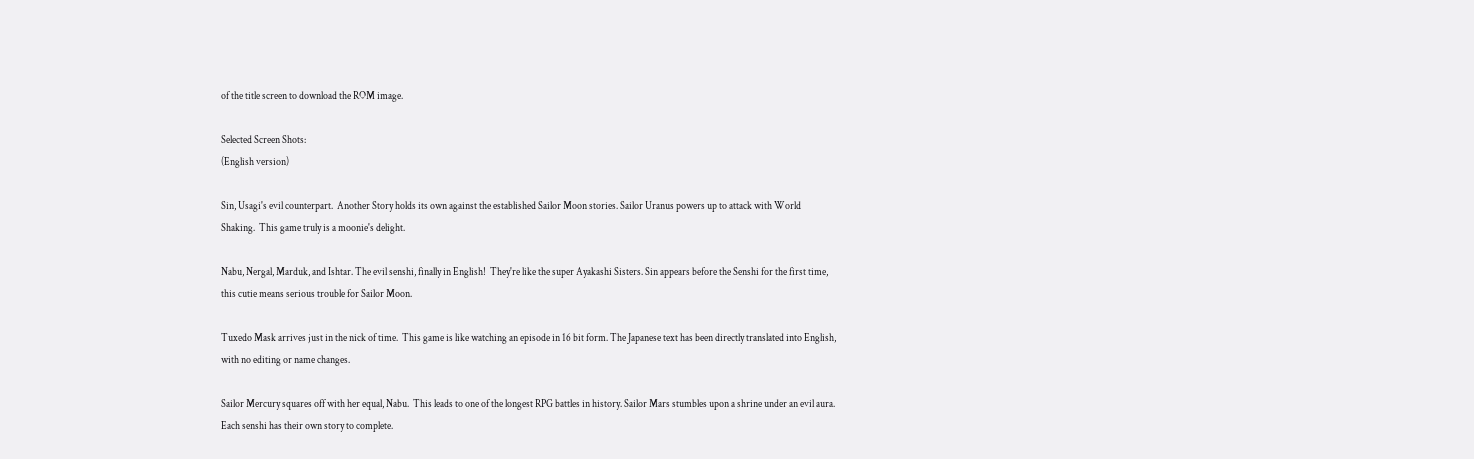of the title screen to download the ROM image.

Selected Screen Shots:
(English version)

Sin, Usagi's evil counterpart.  Another Story holds its own against the established Sailor Moon stories. Sailor Uranus powers up to attack with World Shaking.  This game truly is a moonie's delight.

Nabu, Nergal, Marduk, and Ishtar. The evil senshi, finally in English!  They're like the super Ayakashi Sisters. Sin appears before the Senshi for the first time, this cutie means serious trouble for Sailor Moon.

Tuxedo Mask arrives just in the nick of time.  This game is like watching an episode in 16 bit form. The Japanese text has been directly translated into English, with no editing or name changes.

Sailor Mercury squares off with her equal, Nabu.  This leads to one of the longest RPG battles in history. Sailor Mars stumbles upon a shrine under an evil aura.  Each senshi has their own story to complete.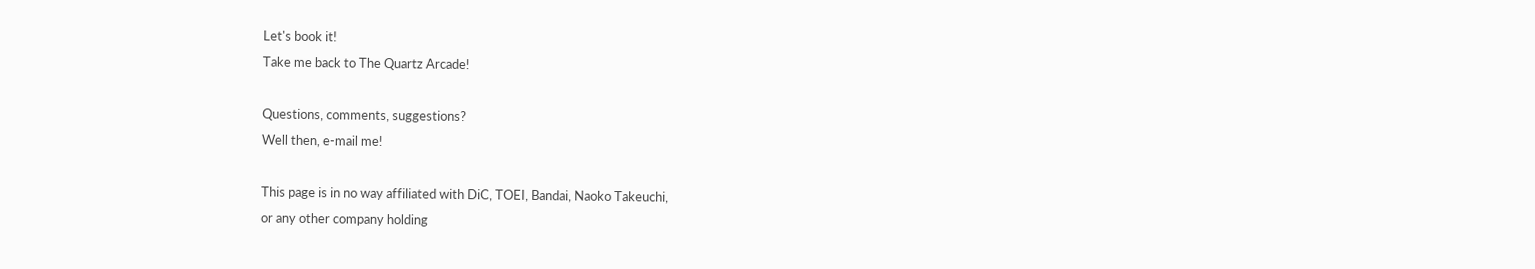Let's book it!
Take me back to The Quartz Arcade!

Questions, comments, suggestions?
Well then, e-mail me!

This page is in no way affiliated with DiC, TOEI, Bandai, Naoko Takeuchi,
or any other company holding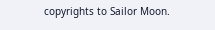copyrights to Sailor Moon.